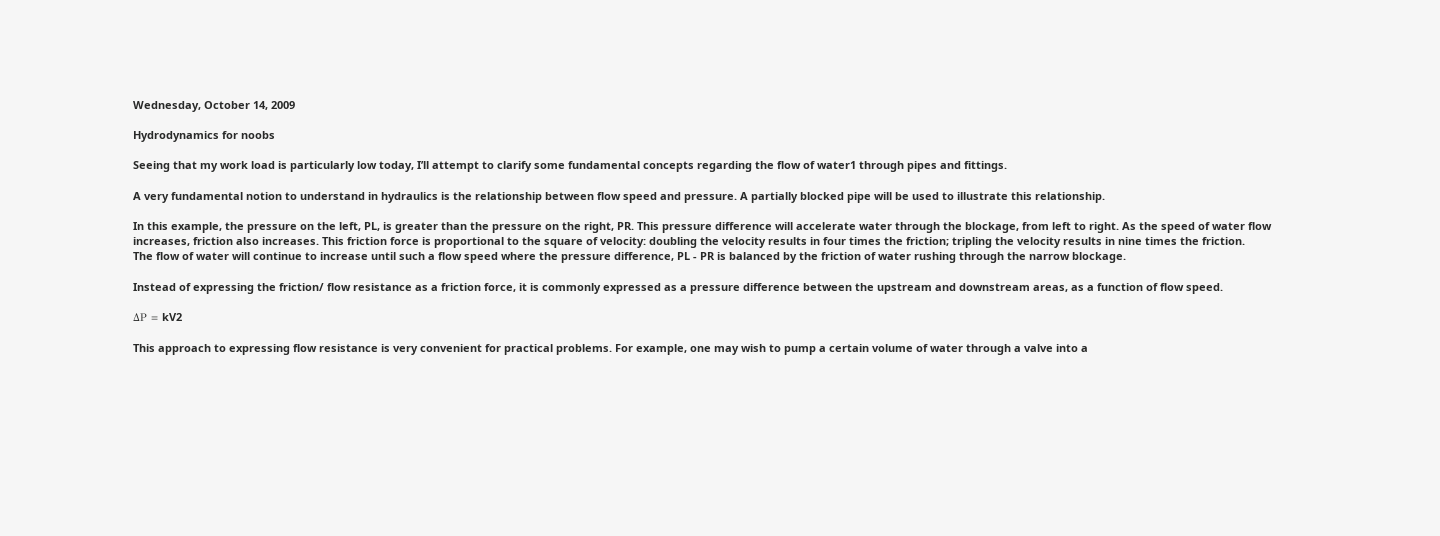Wednesday, October 14, 2009

Hydrodynamics for noobs

Seeing that my work load is particularly low today, I’ll attempt to clarify some fundamental concepts regarding the flow of water1 through pipes and fittings.

A very fundamental notion to understand in hydraulics is the relationship between flow speed and pressure. A partially blocked pipe will be used to illustrate this relationship.

In this example, the pressure on the left, PL, is greater than the pressure on the right, PR. This pressure difference will accelerate water through the blockage, from left to right. As the speed of water flow increases, friction also increases. This friction force is proportional to the square of velocity: doubling the velocity results in four times the friction; tripling the velocity results in nine times the friction.
The flow of water will continue to increase until such a flow speed where the pressure difference, PL - PR is balanced by the friction of water rushing through the narrow blockage.

Instead of expressing the friction/ flow resistance as a friction force, it is commonly expressed as a pressure difference between the upstream and downstream areas, as a function of flow speed.

ΔP = kV2

This approach to expressing flow resistance is very convenient for practical problems. For example, one may wish to pump a certain volume of water through a valve into a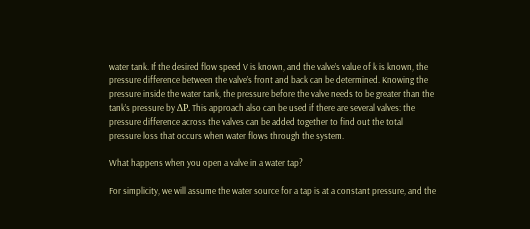water tank. If the desired flow speed V is known, and the valve’s value of k is known, the pressure difference between the valve’s front and back can be determined. Knowing the pressure inside the water tank, the pressure before the valve needs to be greater than the tank’s pressure by ΔP. This approach also can be used if there are several valves: the pressure difference across the valves can be added together to find out the total pressure loss that occurs when water flows through the system.

What happens when you open a valve in a water tap?

For simplicity, we will assume the water source for a tap is at a constant pressure, and the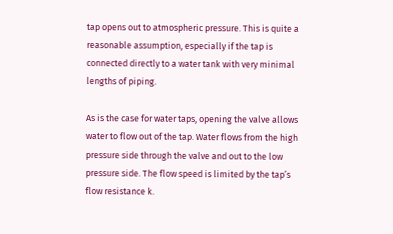tap opens out to atmospheric pressure. This is quite a reasonable assumption, especially if the tap is connected directly to a water tank with very minimal lengths of piping.

As is the case for water taps, opening the valve allows water to flow out of the tap. Water flows from the high pressure side through the valve and out to the low pressure side. The flow speed is limited by the tap’s flow resistance k.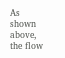As shown above, the flow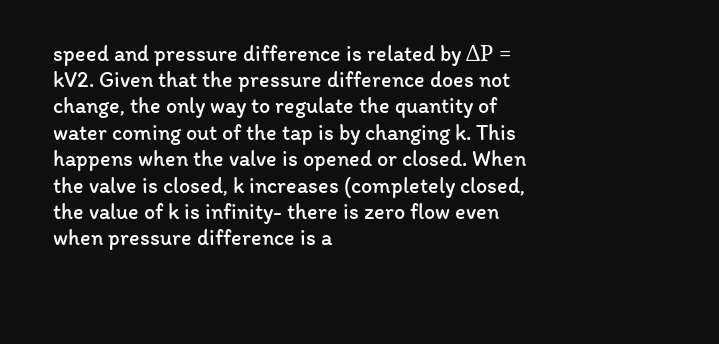speed and pressure difference is related by ΔP = kV2. Given that the pressure difference does not change, the only way to regulate the quantity of water coming out of the tap is by changing k. This happens when the valve is opened or closed. When the valve is closed, k increases (completely closed, the value of k is infinity- there is zero flow even when pressure difference is a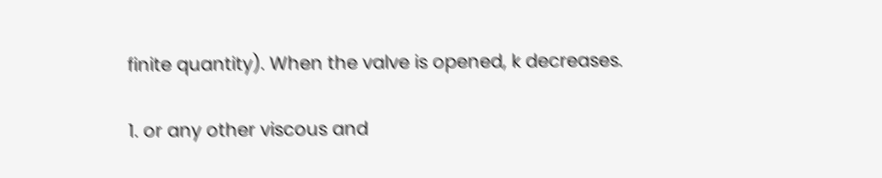finite quantity). When the valve is opened, k decreases.

1. or any other viscous and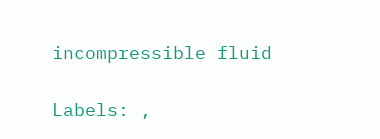incompressible fluid

Labels: ,